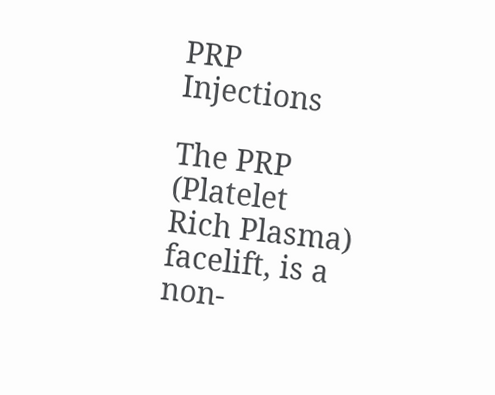PRP Injections

The PRP (Platelet Rich Plasma) facelift, is a non-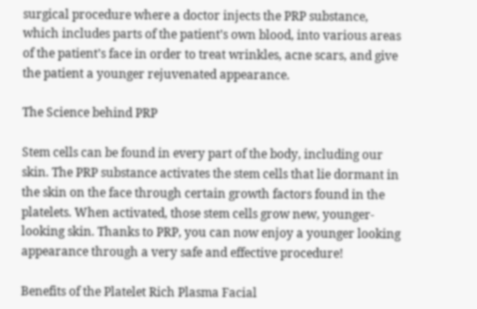surgical procedure where a doctor injects the PRP substance, which includes parts of the patient’s own blood, into various areas of the patient’s face in order to treat wrinkles, acne scars, and give the patient a younger rejuvenated appearance.

The Science behind PRP

Stem cells can be found in every part of the body, including our skin. The PRP substance activates the stem cells that lie dormant in the skin on the face through certain growth factors found in the platelets. When activated, those stem cells grow new, younger-looking skin. Thanks to PRP, you can now enjoy a younger looking appearance through a very safe and effective procedure!

Benefits of the Platelet Rich Plasma Facial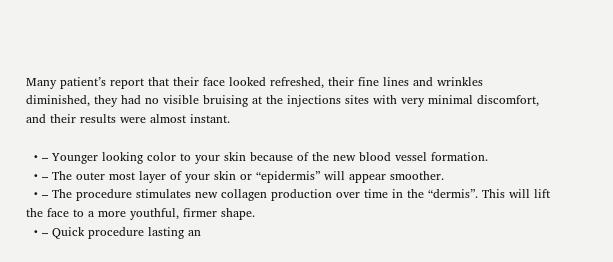Many patient’s report that their face looked refreshed, their fine lines and wrinkles diminished, they had no visible bruising at the injections sites with very minimal discomfort, and their results were almost instant.

  • – Younger looking color to your skin because of the new blood vessel formation.
  • – The outer most layer of your skin or “epidermis” will appear smoother.
  • – The procedure stimulates new collagen production over time in the “dermis”. This will lift the face to a more youthful, firmer shape.
  • – Quick procedure lasting an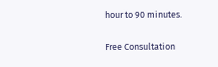hour to 90 minutes.

Free Consultation